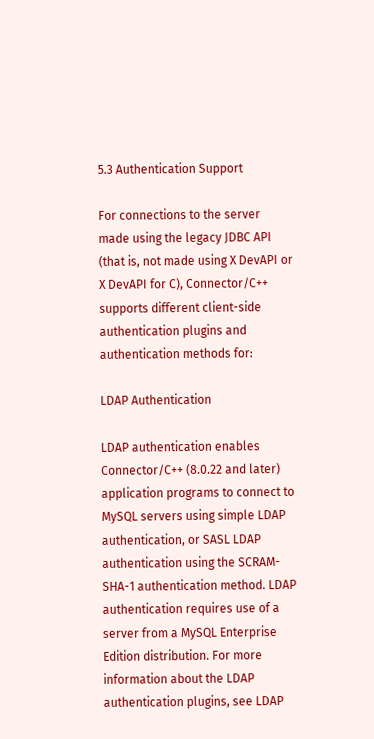5.3 Authentication Support

For connections to the server made using the legacy JDBC API (that is, not made using X DevAPI or X DevAPI for C), Connector/C++ supports different client-side authentication plugins and authentication methods for:

LDAP Authentication

LDAP authentication enables Connector/C++ (8.0.22 and later) application programs to connect to MySQL servers using simple LDAP authentication, or SASL LDAP authentication using the SCRAM-SHA-1 authentication method. LDAP authentication requires use of a server from a MySQL Enterprise Edition distribution. For more information about the LDAP authentication plugins, see LDAP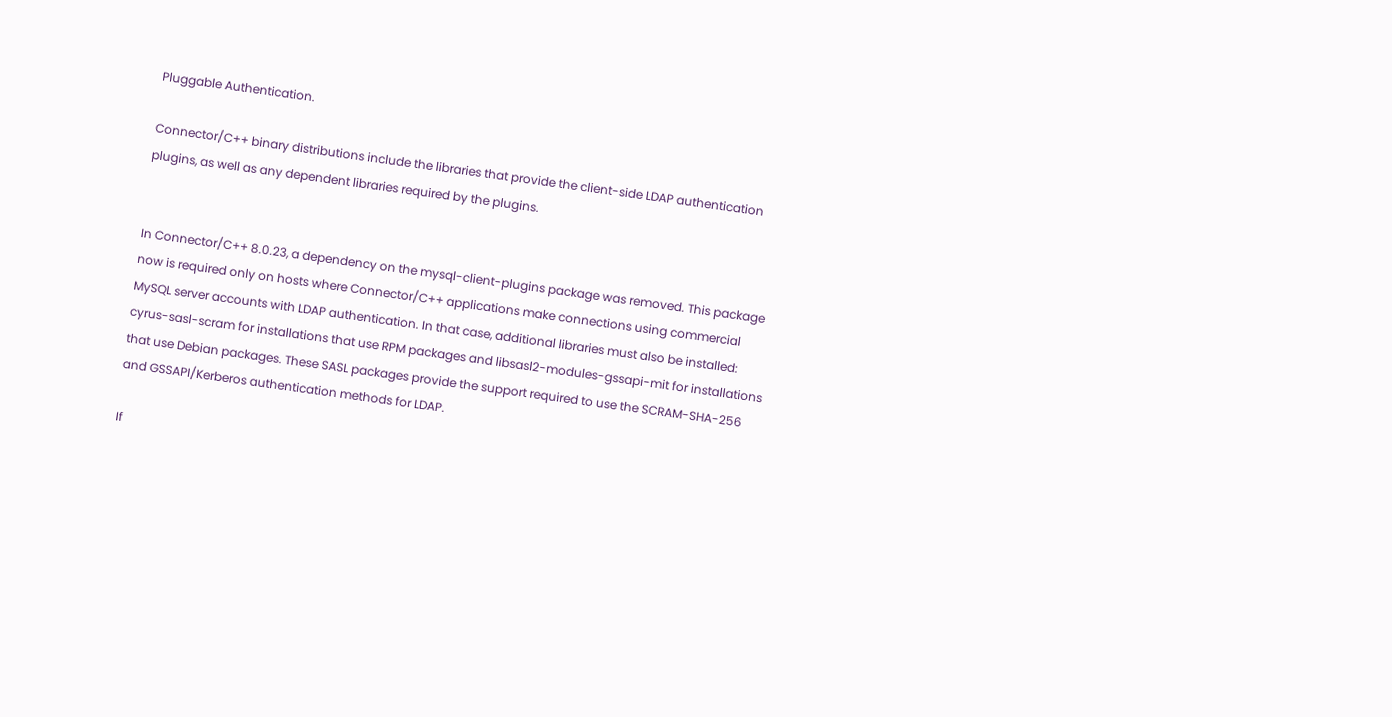Pluggable Authentication.

Connector/C++ binary distributions include the libraries that provide the client-side LDAP authentication plugins, as well as any dependent libraries required by the plugins.


In Connector/C++ 8.0.23, a dependency on the mysql-client-plugins package was removed. This package now is required only on hosts where Connector/C++ applications make connections using commercial MySQL server accounts with LDAP authentication. In that case, additional libraries must also be installed: cyrus-sasl-scram for installations that use RPM packages and libsasl2-modules-gssapi-mit for installations that use Debian packages. These SASL packages provide the support required to use the SCRAM-SHA-256 and GSSAPI/Kerberos authentication methods for LDAP.

If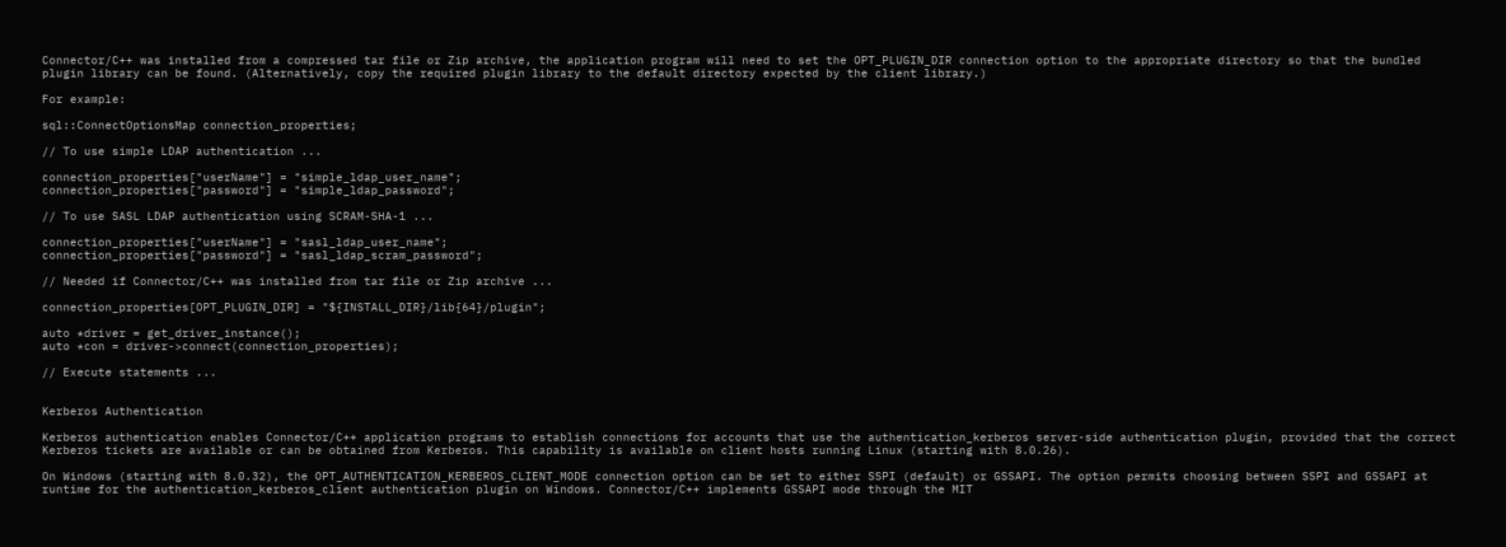Connector/C++ was installed from a compressed tar file or Zip archive, the application program will need to set the OPT_PLUGIN_DIR connection option to the appropriate directory so that the bundled plugin library can be found. (Alternatively, copy the required plugin library to the default directory expected by the client library.)

For example:

sql::ConnectOptionsMap connection_properties;

// To use simple LDAP authentication ...

connection_properties["userName"] = "simple_ldap_user_name";
connection_properties["password"] = "simple_ldap_password";

// To use SASL LDAP authentication using SCRAM-SHA-1 ...

connection_properties["userName"] = "sasl_ldap_user_name";
connection_properties["password"] = "sasl_ldap_scram_password";

// Needed if Connector/C++ was installed from tar file or Zip archive ...

connection_properties[OPT_PLUGIN_DIR] = "${INSTALL_DIR}/lib{64}/plugin";

auto *driver = get_driver_instance();
auto *con = driver->connect(connection_properties);

// Execute statements ...


Kerberos Authentication

Kerberos authentication enables Connector/C++ application programs to establish connections for accounts that use the authentication_kerberos server-side authentication plugin, provided that the correct Kerberos tickets are available or can be obtained from Kerberos. This capability is available on client hosts running Linux (starting with 8.0.26).

On Windows (starting with 8.0.32), the OPT_AUTHENTICATION_KERBEROS_CLIENT_MODE connection option can be set to either SSPI (default) or GSSAPI. The option permits choosing between SSPI and GSSAPI at runtime for the authentication_kerberos_client authentication plugin on Windows. Connector/C++ implements GSSAPI mode through the MIT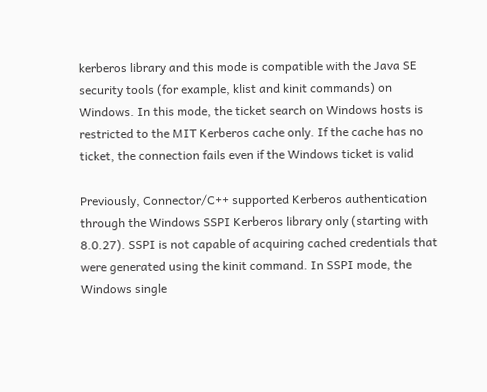kerberos library and this mode is compatible with the Java SE security tools (for example, klist and kinit commands) on Windows. In this mode, the ticket search on Windows hosts is restricted to the MIT Kerberos cache only. If the cache has no ticket, the connection fails even if the Windows ticket is valid

Previously, Connector/C++ supported Kerberos authentication through the Windows SSPI Kerberos library only (starting with 8.0.27). SSPI is not capable of acquiring cached credentials that were generated using the kinit command. In SSPI mode, the Windows single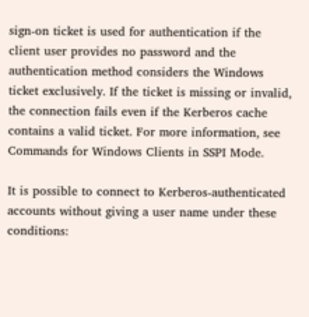sign-on ticket is used for authentication if the client user provides no password and the authentication method considers the Windows ticket exclusively. If the ticket is missing or invalid, the connection fails even if the Kerberos cache contains a valid ticket. For more information, see Commands for Windows Clients in SSPI Mode.

It is possible to connect to Kerberos-authenticated accounts without giving a user name under these conditions: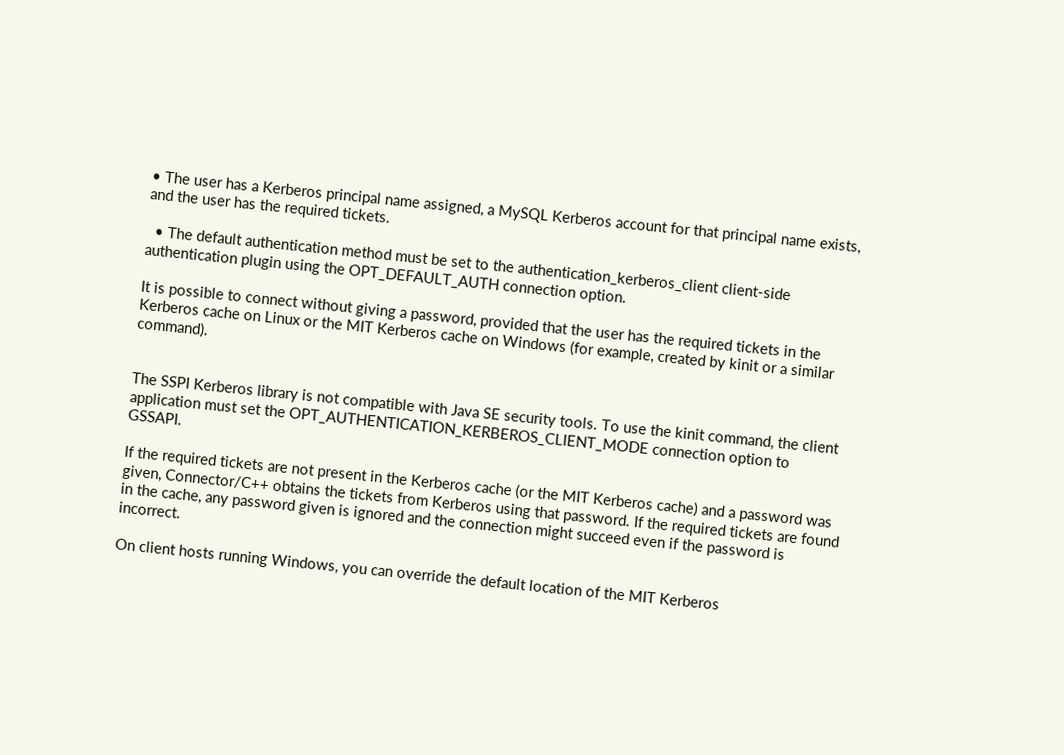• The user has a Kerberos principal name assigned, a MySQL Kerberos account for that principal name exists, and the user has the required tickets.

  • The default authentication method must be set to the authentication_kerberos_client client-side authentication plugin using the OPT_DEFAULT_AUTH connection option.

It is possible to connect without giving a password, provided that the user has the required tickets in the Kerberos cache on Linux or the MIT Kerberos cache on Windows (for example, created by kinit or a similar command).


The SSPI Kerberos library is not compatible with Java SE security tools. To use the kinit command, the client application must set the OPT_AUTHENTICATION_KERBEROS_CLIENT_MODE connection option to GSSAPI.

If the required tickets are not present in the Kerberos cache (or the MIT Kerberos cache) and a password was given, Connector/C++ obtains the tickets from Kerberos using that password. If the required tickets are found in the cache, any password given is ignored and the connection might succeed even if the password is incorrect.

On client hosts running Windows, you can override the default location of the MIT Kerberos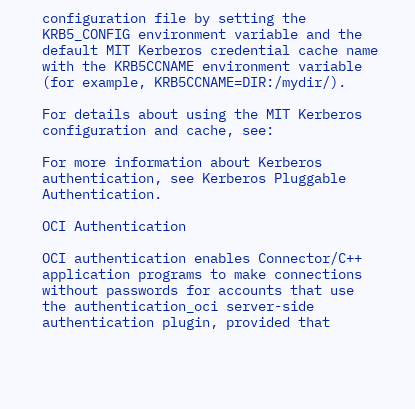configuration file by setting the KRB5_CONFIG environment variable and the default MIT Kerberos credential cache name with the KRB5CCNAME environment variable (for example, KRB5CCNAME=DIR:/mydir/).

For details about using the MIT Kerberos configuration and cache, see:

For more information about Kerberos authentication, see Kerberos Pluggable Authentication.

OCI Authentication

OCI authentication enables Connector/C++ application programs to make connections without passwords for accounts that use the authentication_oci server-side authentication plugin, provided that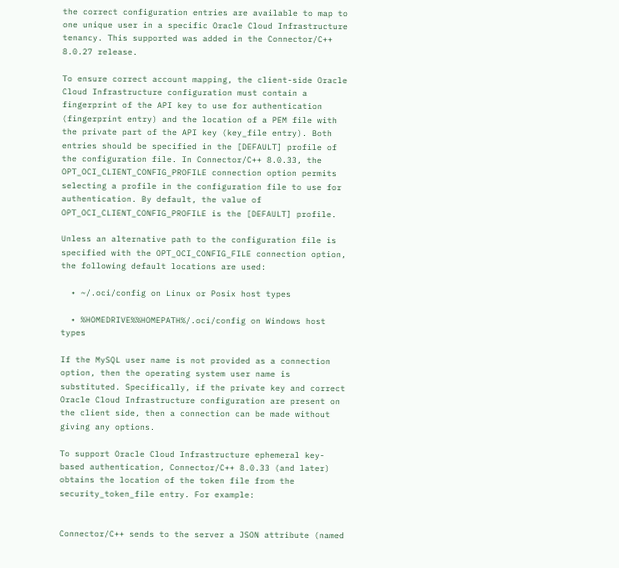the correct configuration entries are available to map to one unique user in a specific Oracle Cloud Infrastructure tenancy. This supported was added in the Connector/C++ 8.0.27 release.

To ensure correct account mapping, the client-side Oracle Cloud Infrastructure configuration must contain a fingerprint of the API key to use for authentication (fingerprint entry) and the location of a PEM file with the private part of the API key (key_file entry). Both entries should be specified in the [DEFAULT] profile of the configuration file. In Connector/C++ 8.0.33, the OPT_OCI_CLIENT_CONFIG_PROFILE connection option permits selecting a profile in the configuration file to use for authentication. By default, the value of OPT_OCI_CLIENT_CONFIG_PROFILE is the [DEFAULT] profile.

Unless an alternative path to the configuration file is specified with the OPT_OCI_CONFIG_FILE connection option, the following default locations are used:

  • ~/.oci/config on Linux or Posix host types

  • %HOMEDRIVE%%HOMEPATH%/.oci/config on Windows host types

If the MySQL user name is not provided as a connection option, then the operating system user name is substituted. Specifically, if the private key and correct Oracle Cloud Infrastructure configuration are present on the client side, then a connection can be made without giving any options.

To support Oracle Cloud Infrastructure ephemeral key-based authentication, Connector/C++ 8.0.33 (and later) obtains the location of the token file from the security_token_file entry. For example:


Connector/C++ sends to the server a JSON attribute (named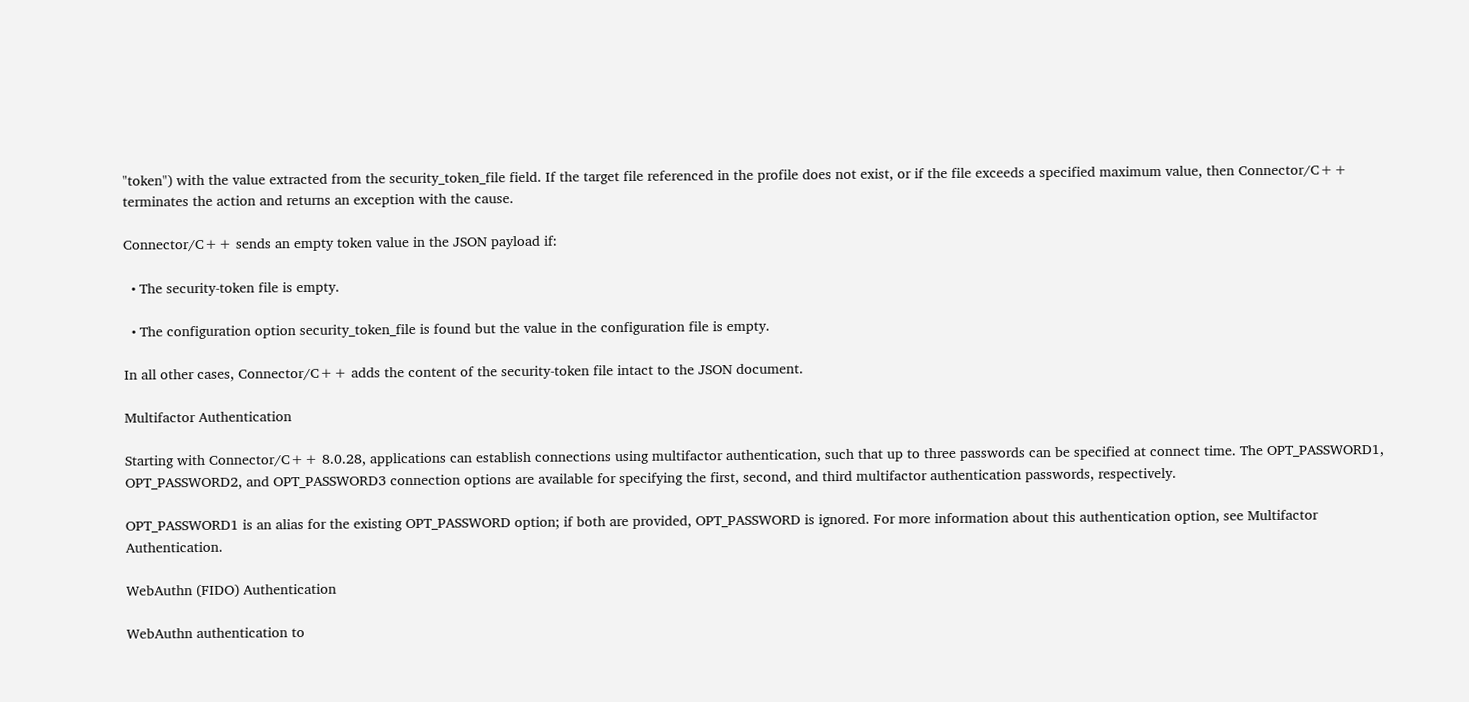"token") with the value extracted from the security_token_file field. If the target file referenced in the profile does not exist, or if the file exceeds a specified maximum value, then Connector/C++ terminates the action and returns an exception with the cause.

Connector/C++ sends an empty token value in the JSON payload if:

  • The security-token file is empty.

  • The configuration option security_token_file is found but the value in the configuration file is empty.

In all other cases, Connector/C++ adds the content of the security-token file intact to the JSON document.

Multifactor Authentication

Starting with Connector/C++ 8.0.28, applications can establish connections using multifactor authentication, such that up to three passwords can be specified at connect time. The OPT_PASSWORD1, OPT_PASSWORD2, and OPT_PASSWORD3 connection options are available for specifying the first, second, and third multifactor authentication passwords, respectively.

OPT_PASSWORD1 is an alias for the existing OPT_PASSWORD option; if both are provided, OPT_PASSWORD is ignored. For more information about this authentication option, see Multifactor Authentication.

WebAuthn (FIDO) Authentication

WebAuthn authentication to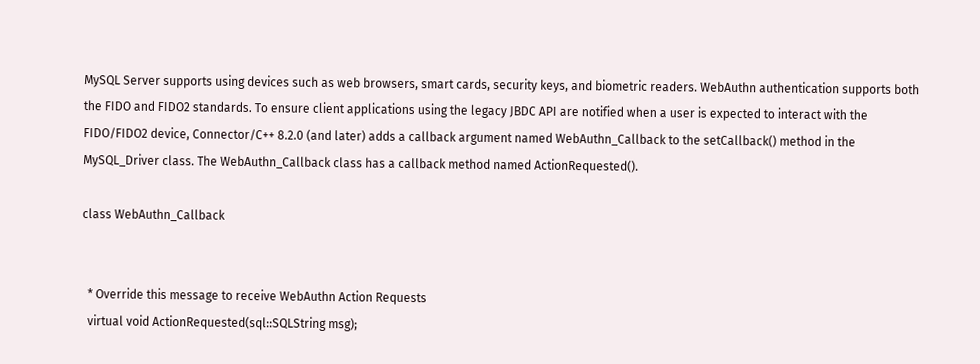MySQL Server supports using devices such as web browsers, smart cards, security keys, and biometric readers. WebAuthn authentication supports both the FIDO and FIDO2 standards. To ensure client applications using the legacy JBDC API are notified when a user is expected to interact with the FIDO/FIDO2 device, Connector/C++ 8.2.0 (and later) adds a callback argument named WebAuthn_Callback to the setCallback() method in the MySQL_Driver class. The WebAuthn_Callback class has a callback method named ActionRequested().

class WebAuthn_Callback


  * Override this message to receive WebAuthn Action Requests
  virtual void ActionRequested(sql::SQLString msg);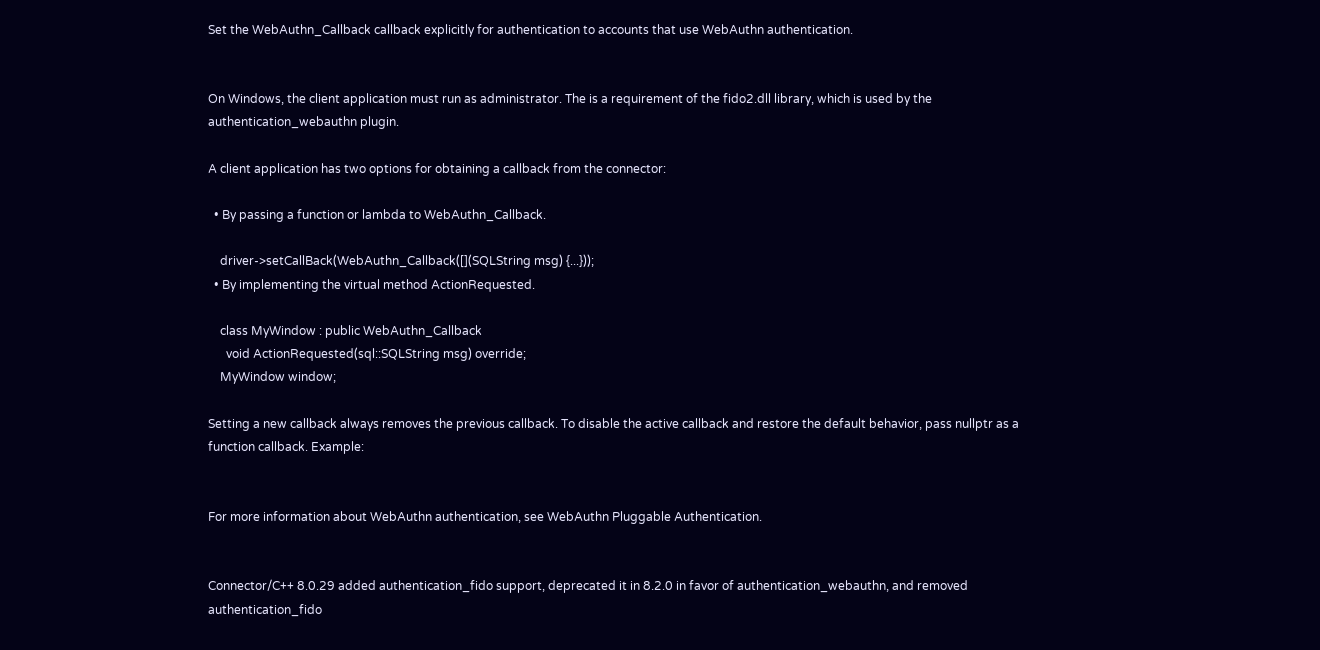Set the WebAuthn_Callback callback explicitly for authentication to accounts that use WebAuthn authentication.


On Windows, the client application must run as administrator. The is a requirement of the fido2.dll library, which is used by the authentication_webauthn plugin.

A client application has two options for obtaining a callback from the connector:

  • By passing a function or lambda to WebAuthn_Callback.

    driver->setCallBack(WebAuthn_Callback([](SQLString msg) {...}));
  • By implementing the virtual method ActionRequested.

    class MyWindow : public WebAuthn_Callback
      void ActionRequested(sql::SQLString msg) override;
    MyWindow window;

Setting a new callback always removes the previous callback. To disable the active callback and restore the default behavior, pass nullptr as a function callback. Example:


For more information about WebAuthn authentication, see WebAuthn Pluggable Authentication.


Connector/C++ 8.0.29 added authentication_fido support, deprecated it in 8.2.0 in favor of authentication_webauthn, and removed authentication_fido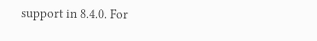support in 8.4.0. For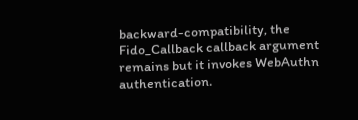backward-compatibility, the Fido_Callback callback argument remains but it invokes WebAuthn authentication.